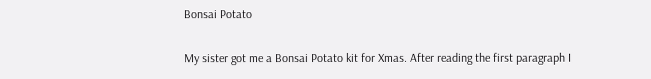Bonsai Potato

My sister got me a Bonsai Potato kit for Xmas. After reading the first paragraph I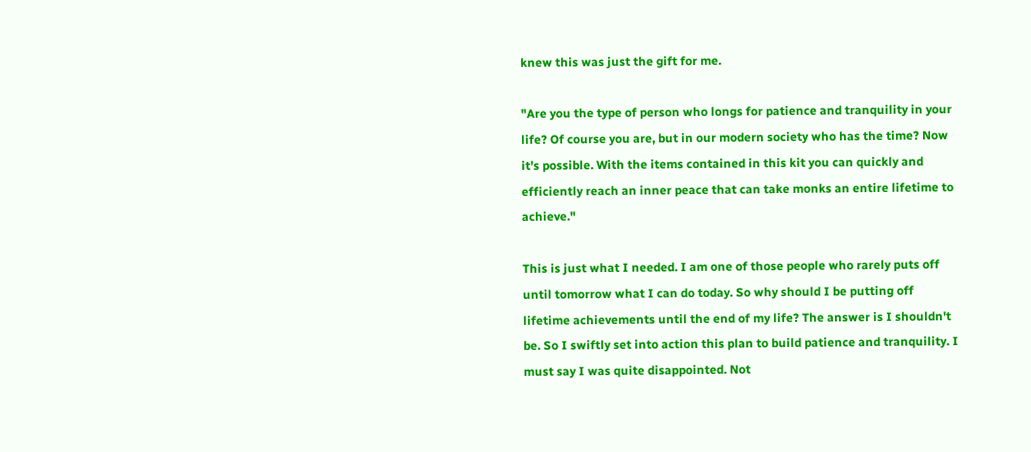knew this was just the gift for me.

"Are you the type of person who longs for patience and tranquility in your life? Of course you are, but in our modern society who has the time? Now it's possible. With the items contained in this kit you can quickly and efficiently reach an inner peace that can take monks an entire lifetime to achieve."

This is just what I needed. I am one of those people who rarely puts off until tomorrow what I can do today. So why should I be putting off lifetime achievements until the end of my life? The answer is I shouldn't be. So I swiftly set into action this plan to build patience and tranquility. I must say I was quite disappointed. Not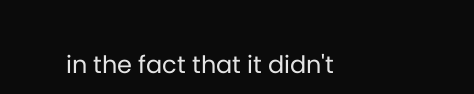in the fact that it didn't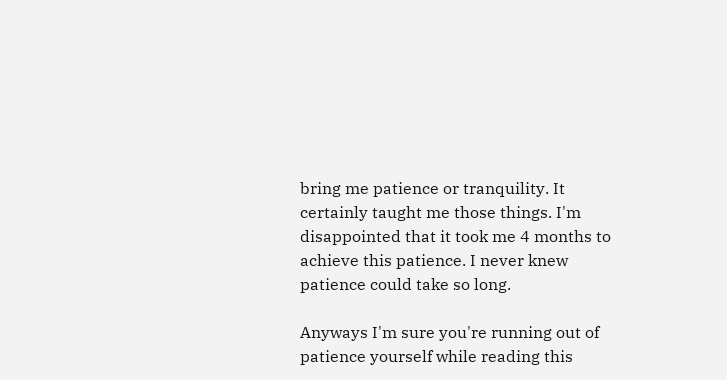bring me patience or tranquility. It certainly taught me those things. I'm disappointed that it took me 4 months to achieve this patience. I never knew patience could take so long.

Anyways I'm sure you're running out of patience yourself while reading this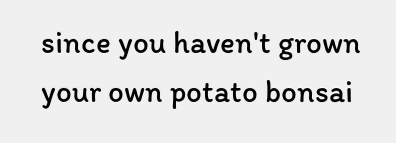since you haven't grown your own potato bonsai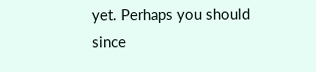yet. Perhaps you should since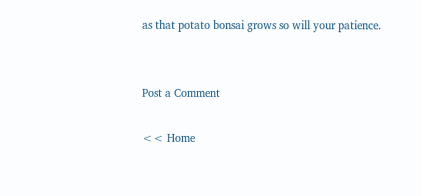as that potato bonsai grows so will your patience.


Post a Comment

<< Home